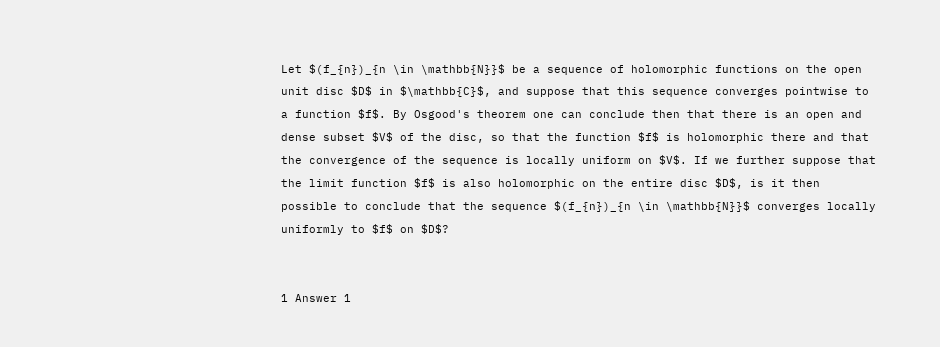Let $(f_{n})_{n \in \mathbb{N}}$ be a sequence of holomorphic functions on the open unit disc $D$ in $\mathbb{C}$, and suppose that this sequence converges pointwise to a function $f$. By Osgood's theorem one can conclude then that there is an open and dense subset $V$ of the disc, so that the function $f$ is holomorphic there and that the convergence of the sequence is locally uniform on $V$. If we further suppose that the limit function $f$ is also holomorphic on the entire disc $D$, is it then possible to conclude that the sequence $(f_{n})_{n \in \mathbb{N}}$ converges locally uniformly to $f$ on $D$?


1 Answer 1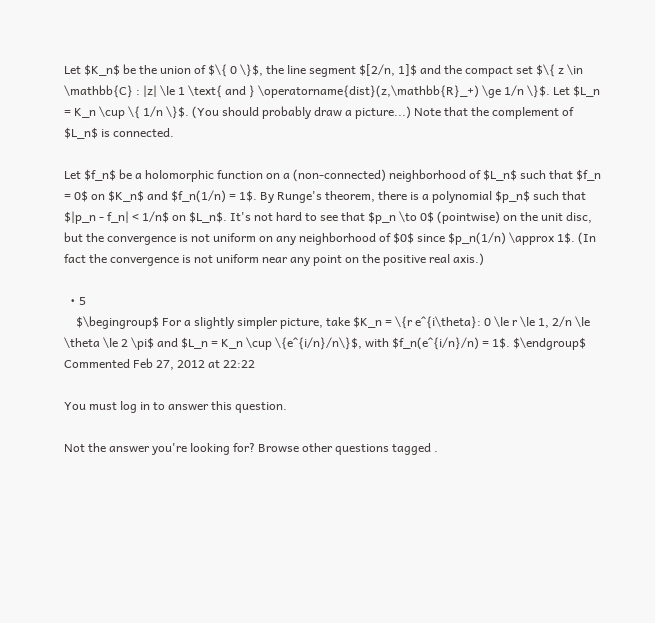Let $K_n$ be the union of $\{ 0 \}$, the line segment $[2/n, 1]$ and the compact set $\{ z \in \mathbb{C} : |z| \le 1 \text{ and } \operatorname{dist}(z,\mathbb{R}_+) \ge 1/n \}$. Let $L_n = K_n \cup \{ 1/n \}$. (You should probably draw a picture...) Note that the complement of $L_n$ is connected.

Let $f_n$ be a holomorphic function on a (non-connected) neighborhood of $L_n$ such that $f_n = 0$ on $K_n$ and $f_n(1/n) = 1$. By Runge's theorem, there is a polynomial $p_n$ such that $|p_n - f_n| < 1/n$ on $L_n$. It's not hard to see that $p_n \to 0$ (pointwise) on the unit disc, but the convergence is not uniform on any neighborhood of $0$ since $p_n(1/n) \approx 1$. (In fact the convergence is not uniform near any point on the positive real axis.)

  • 5
    $\begingroup$ For a slightly simpler picture, take $K_n = \{r e^{i\theta}: 0 \le r \le 1, 2/n \le \theta \le 2 \pi$ and $L_n = K_n \cup \{e^{i/n}/n\}$, with $f_n(e^{i/n}/n) = 1$. $\endgroup$ Commented Feb 27, 2012 at 22:22

You must log in to answer this question.

Not the answer you're looking for? Browse other questions tagged .